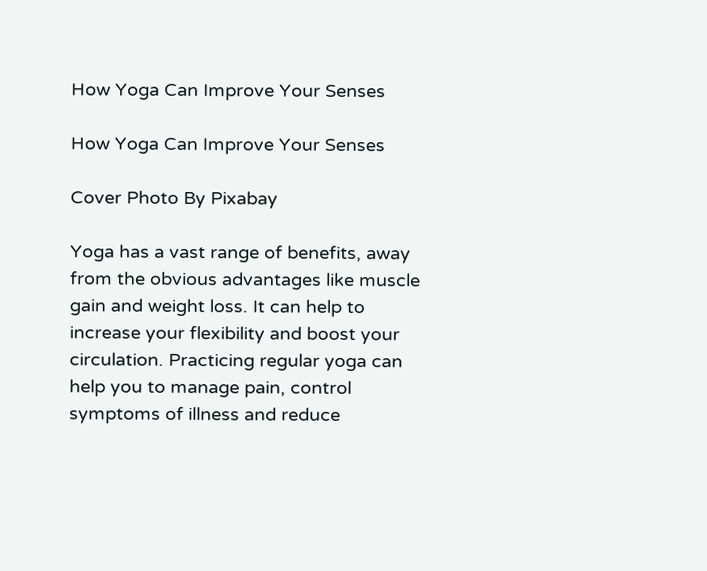How Yoga Can Improve Your Senses

How Yoga Can Improve Your Senses

Cover Photo By Pixabay

Yoga has a vast range of benefits, away from the obvious advantages like muscle gain and weight loss. It can help to increase your flexibility and boost your circulation. Practicing regular yoga can help you to manage pain, control symptoms of illness and reduce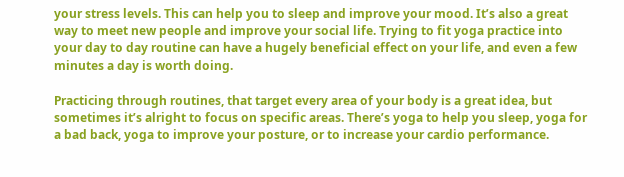your stress levels. This can help you to sleep and improve your mood. It’s also a great way to meet new people and improve your social life. Trying to fit yoga practice into your day to day routine can have a hugely beneficial effect on your life, and even a few minutes a day is worth doing.

Practicing through routines, that target every area of your body is a great idea, but sometimes it’s alright to focus on specific areas. There’s yoga to help you sleep, yoga for a bad back, yoga to improve your posture, or to increase your cardio performance.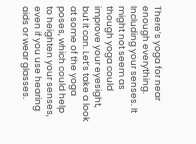There’s yoga for near enough everything. Including your senses. It might not seem as though yoga could improve your eyesight, but it can. Let’s take a look at some of the yoga poses, which could help to heighten your senses, even if you use hearing aids or wear glasses.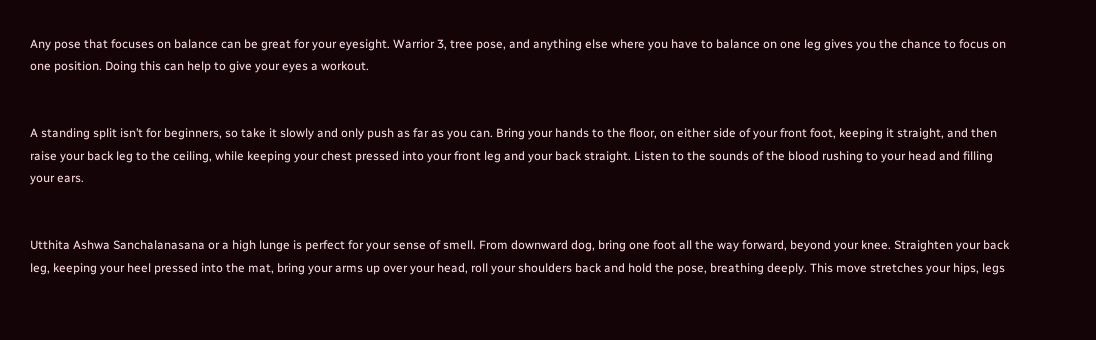Any pose that focuses on balance can be great for your eyesight. Warrior 3, tree pose, and anything else where you have to balance on one leg gives you the chance to focus on one position. Doing this can help to give your eyes a workout.


A standing split isn’t for beginners, so take it slowly and only push as far as you can. Bring your hands to the floor, on either side of your front foot, keeping it straight, and then raise your back leg to the ceiling, while keeping your chest pressed into your front leg and your back straight. Listen to the sounds of the blood rushing to your head and filling your ears.


Utthita Ashwa Sanchalanasana or a high lunge is perfect for your sense of smell. From downward dog, bring one foot all the way forward, beyond your knee. Straighten your back leg, keeping your heel pressed into the mat, bring your arms up over your head, roll your shoulders back and hold the pose, breathing deeply. This move stretches your hips, legs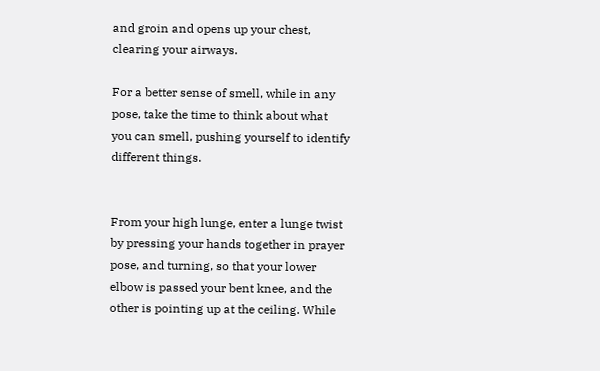and groin and opens up your chest, clearing your airways.

For a better sense of smell, while in any pose, take the time to think about what you can smell, pushing yourself to identify different things.


From your high lunge, enter a lunge twist by pressing your hands together in prayer pose, and turning, so that your lower elbow is passed your bent knee, and the other is pointing up at the ceiling. While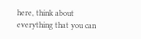here, think about everything that you can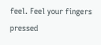feel. Feel your fingers pressed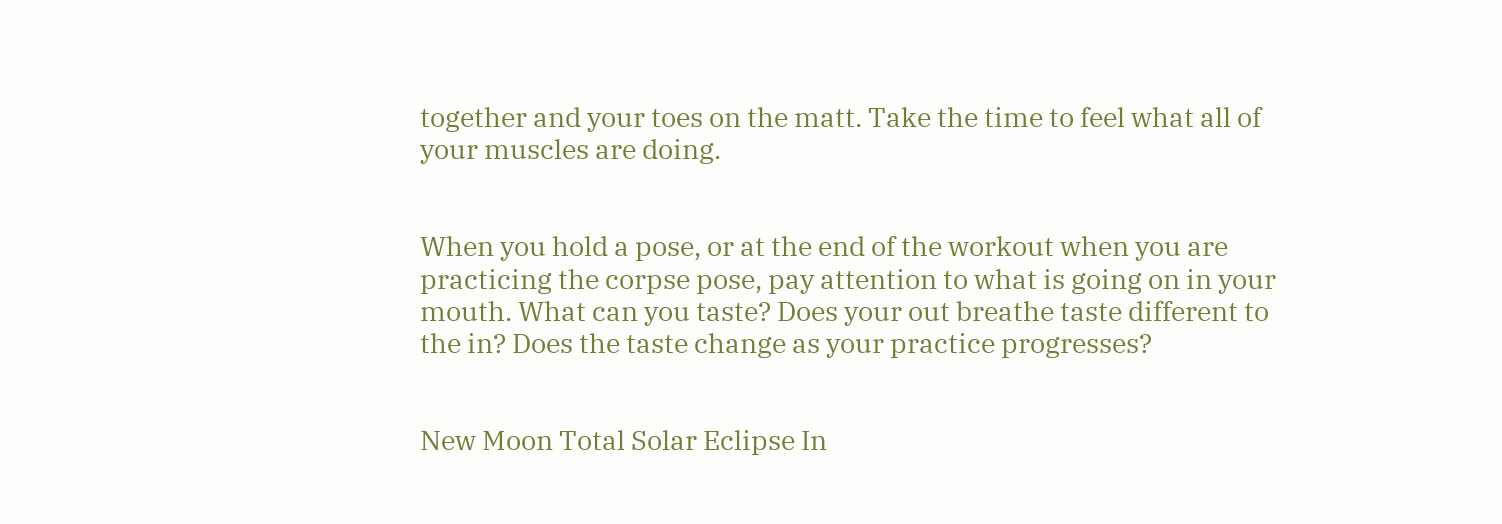together and your toes on the matt. Take the time to feel what all of your muscles are doing.


When you hold a pose, or at the end of the workout when you are practicing the corpse pose, pay attention to what is going on in your mouth. What can you taste? Does your out breathe taste different to the in? Does the taste change as your practice progresses?


New Moon Total Solar Eclipse In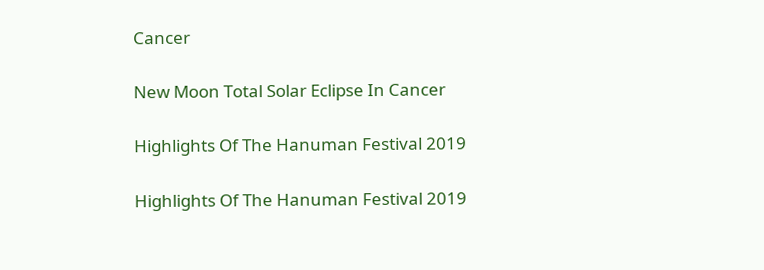Cancer

New Moon Total Solar Eclipse In Cancer

Highlights Of The Hanuman Festival 2019

Highlights Of The Hanuman Festival 2019